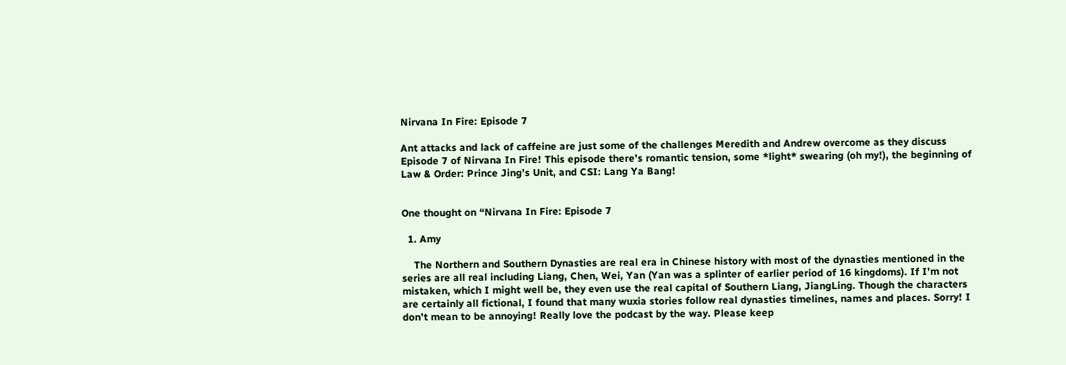Nirvana In Fire: Episode 7

Ant attacks and lack of caffeine are just some of the challenges Meredith and Andrew overcome as they discuss Episode 7 of Nirvana In Fire! This episode there’s romantic tension, some *light* swearing (oh my!), the beginning of Law & Order: Prince Jing’s Unit, and CSI: Lang Ya Bang!


One thought on “Nirvana In Fire: Episode 7

  1. Amy

    The Northern and Southern Dynasties are real era in Chinese history with most of the dynasties mentioned in the series are all real including Liang, Chen, Wei, Yan (Yan was a splinter of earlier period of 16 kingdoms). If I’m not mistaken, which I might well be, they even use the real capital of Southern Liang, JiangLing. Though the characters are certainly all fictional, I found that many wuxia stories follow real dynasties timelines, names and places. Sorry! I don’t mean to be annoying! Really love the podcast by the way. Please keep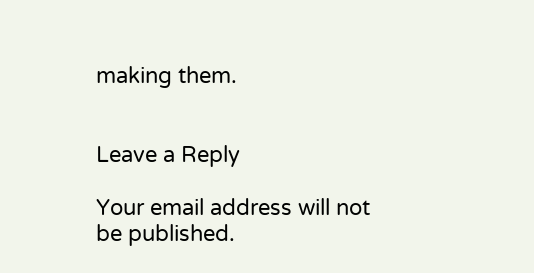making them.


Leave a Reply

Your email address will not be published.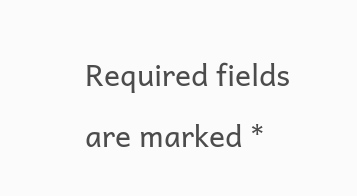Required fields are marked *